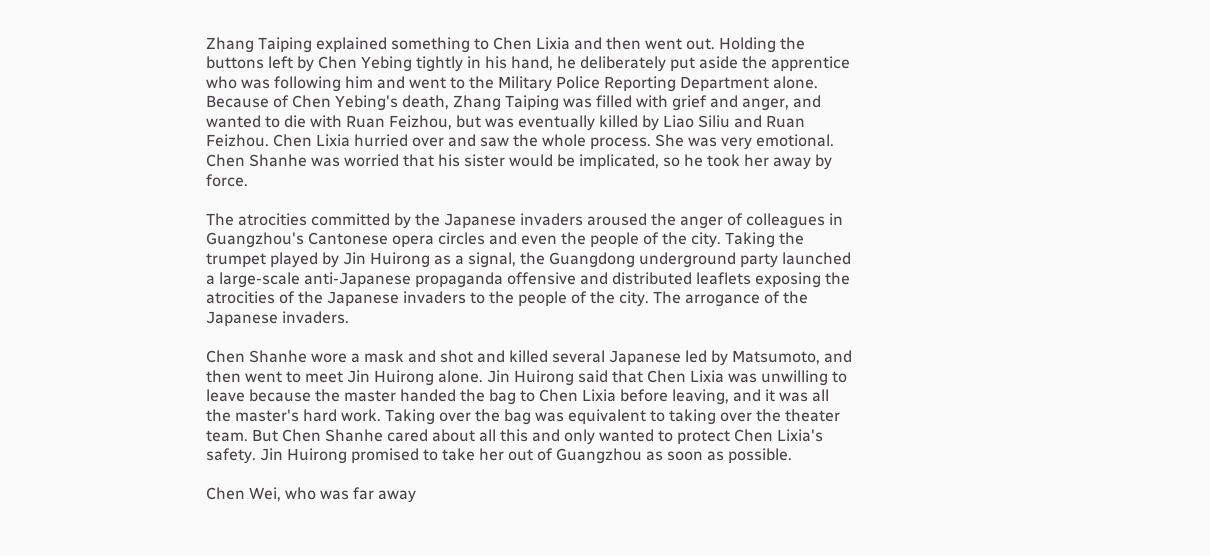Zhang Taiping explained something to Chen Lixia and then went out. Holding the buttons left by Chen Yebing tightly in his hand, he deliberately put aside the apprentice who was following him and went to the Military Police Reporting Department alone. Because of Chen Yebing's death, Zhang Taiping was filled with grief and anger, and wanted to die with Ruan Feizhou, but was eventually killed by Liao Siliu and Ruan Feizhou. Chen Lixia hurried over and saw the whole process. She was very emotional. Chen Shanhe was worried that his sister would be implicated, so he took her away by force.

The atrocities committed by the Japanese invaders aroused the anger of colleagues in Guangzhou's Cantonese opera circles and even the people of the city. Taking the trumpet played by Jin Huirong as a signal, the Guangdong underground party launched a large-scale anti-Japanese propaganda offensive and distributed leaflets exposing the atrocities of the Japanese invaders to the people of the city. The arrogance of the Japanese invaders.

Chen Shanhe wore a mask and shot and killed several Japanese led by Matsumoto, and then went to meet Jin Huirong alone. Jin Huirong said that Chen Lixia was unwilling to leave because the master handed the bag to Chen Lixia before leaving, and it was all the master's hard work. Taking over the bag was equivalent to taking over the theater team. But Chen Shanhe cared about all this and only wanted to protect Chen Lixia's safety. Jin Huirong promised to take her out of Guangzhou as soon as possible.

Chen Wei, who was far away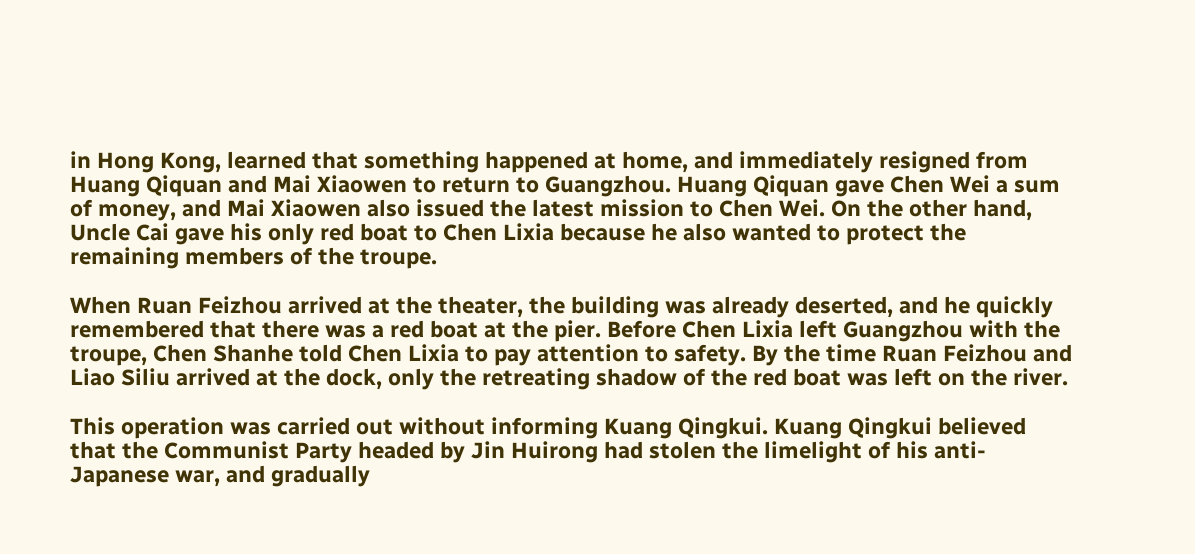in Hong Kong, learned that something happened at home, and immediately resigned from Huang Qiquan and Mai Xiaowen to return to Guangzhou. Huang Qiquan gave Chen Wei a sum of money, and Mai Xiaowen also issued the latest mission to Chen Wei. On the other hand, Uncle Cai gave his only red boat to Chen Lixia because he also wanted to protect the remaining members of the troupe.

When Ruan Feizhou arrived at the theater, the building was already deserted, and he quickly remembered that there was a red boat at the pier. Before Chen Lixia left Guangzhou with the troupe, Chen Shanhe told Chen Lixia to pay attention to safety. By the time Ruan Feizhou and Liao Siliu arrived at the dock, only the retreating shadow of the red boat was left on the river.

This operation was carried out without informing Kuang Qingkui. Kuang Qingkui believed that the Communist Party headed by Jin Huirong had stolen the limelight of his anti-Japanese war, and gradually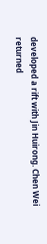developed a rift with Jin Huirong. Chen Wei returned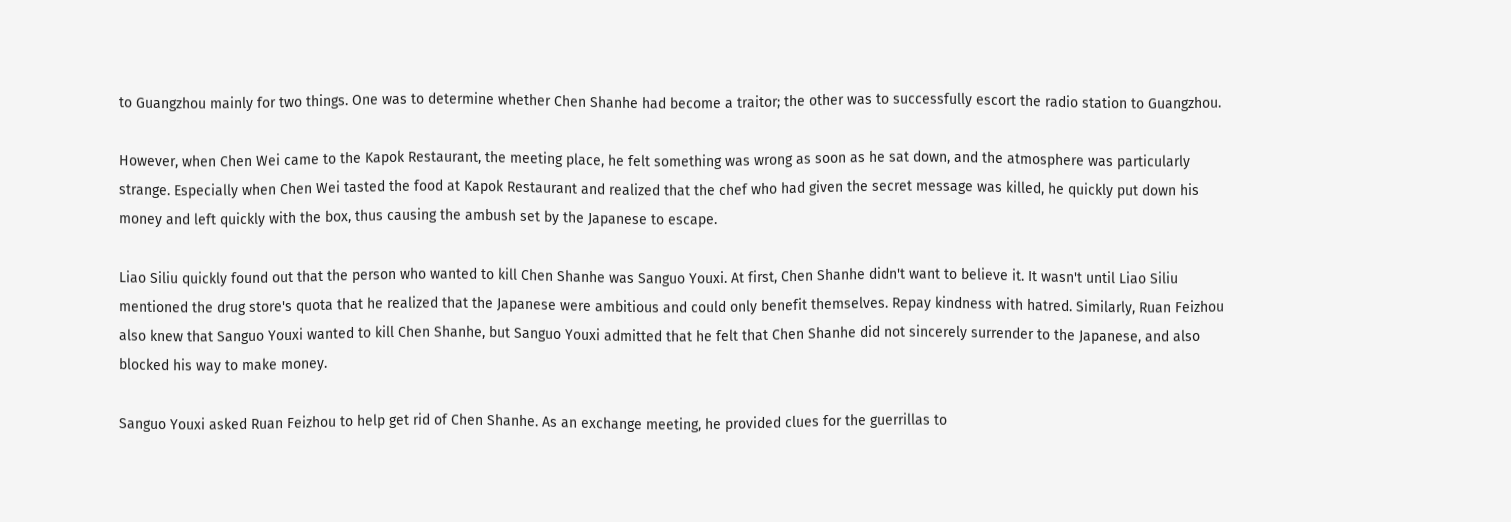to Guangzhou mainly for two things. One was to determine whether Chen Shanhe had become a traitor; the other was to successfully escort the radio station to Guangzhou.

However, when Chen Wei came to the Kapok Restaurant, the meeting place, he felt something was wrong as soon as he sat down, and the atmosphere was particularly strange. Especially when Chen Wei tasted the food at Kapok Restaurant and realized that the chef who had given the secret message was killed, he quickly put down his money and left quickly with the box, thus causing the ambush set by the Japanese to escape.

Liao Siliu quickly found out that the person who wanted to kill Chen Shanhe was Sanguo Youxi. At first, Chen Shanhe didn't want to believe it. It wasn't until Liao Siliu mentioned the drug store's quota that he realized that the Japanese were ambitious and could only benefit themselves. Repay kindness with hatred. Similarly, Ruan Feizhou also knew that Sanguo Youxi wanted to kill Chen Shanhe, but Sanguo Youxi admitted that he felt that Chen Shanhe did not sincerely surrender to the Japanese, and also blocked his way to make money.

Sanguo Youxi asked Ruan Feizhou to help get rid of Chen Shanhe. As an exchange meeting, he provided clues for the guerrillas to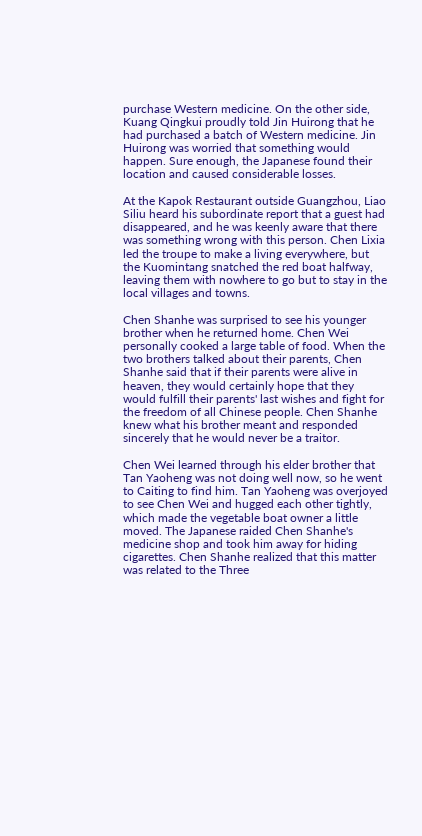purchase Western medicine. On the other side, Kuang Qingkui proudly told Jin Huirong that he had purchased a batch of Western medicine. Jin Huirong was worried that something would happen. Sure enough, the Japanese found their location and caused considerable losses.

At the Kapok Restaurant outside Guangzhou, Liao Siliu heard his subordinate report that a guest had disappeared, and he was keenly aware that there was something wrong with this person. Chen Lixia led the troupe to make a living everywhere, but the Kuomintang snatched the red boat halfway, leaving them with nowhere to go but to stay in the local villages and towns.

Chen Shanhe was surprised to see his younger brother when he returned home. Chen Wei personally cooked a large table of food. When the two brothers talked about their parents, Chen Shanhe said that if their parents were alive in heaven, they would certainly hope that they would fulfill their parents' last wishes and fight for the freedom of all Chinese people. Chen Shanhe knew what his brother meant and responded sincerely that he would never be a traitor.

Chen Wei learned through his elder brother that Tan Yaoheng was not doing well now, so he went to Caiting to find him. Tan Yaoheng was overjoyed to see Chen Wei and hugged each other tightly, which made the vegetable boat owner a little moved. The Japanese raided Chen Shanhe's medicine shop and took him away for hiding cigarettes. Chen Shanhe realized that this matter was related to the Three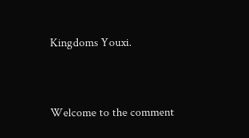Kingdoms Youxi.


Welcome to the comment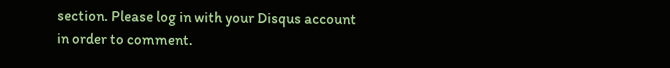section. Please log in with your Disqus account in order to comment.